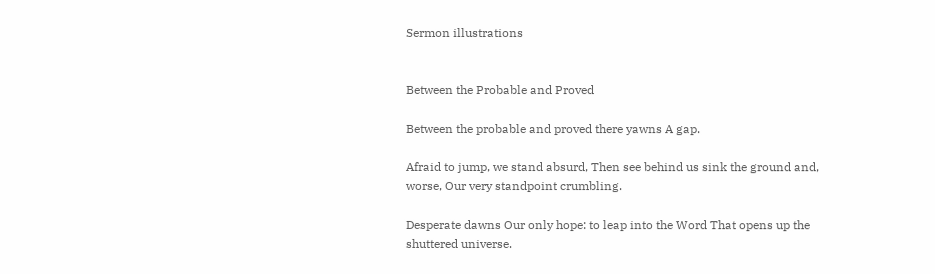Sermon illustrations


Between the Probable and Proved

Between the probable and proved there yawns A gap.

Afraid to jump, we stand absurd, Then see behind us sink the ground and, worse, Our very standpoint crumbling.

Desperate dawns Our only hope: to leap into the Word That opens up the shuttered universe.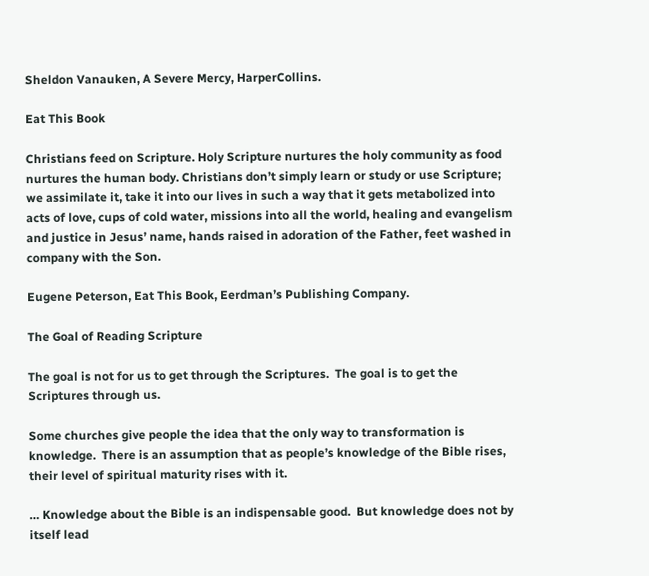Sheldon Vanauken, A Severe Mercy, HarperCollins.

Eat This Book

Christians feed on Scripture. Holy Scripture nurtures the holy community as food nurtures the human body. Christians don’t simply learn or study or use Scripture; we assimilate it, take it into our lives in such a way that it gets metabolized into acts of love, cups of cold water, missions into all the world, healing and evangelism and justice in Jesus’ name, hands raised in adoration of the Father, feet washed in company with the Son.

Eugene Peterson, Eat This Book, Eerdman’s Publishing Company.

The Goal of Reading Scripture

The goal is not for us to get through the Scriptures.  The goal is to get the Scriptures through us.

Some churches give people the idea that the only way to transformation is knowledge.  There is an assumption that as people’s knowledge of the Bible rises, their level of spiritual maturity rises with it.

… Knowledge about the Bible is an indispensable good.  But knowledge does not by itself lead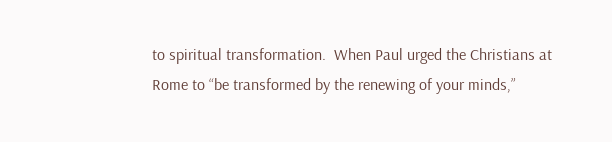to spiritual transformation.  When Paul urged the Christians at Rome to “be transformed by the renewing of your minds,”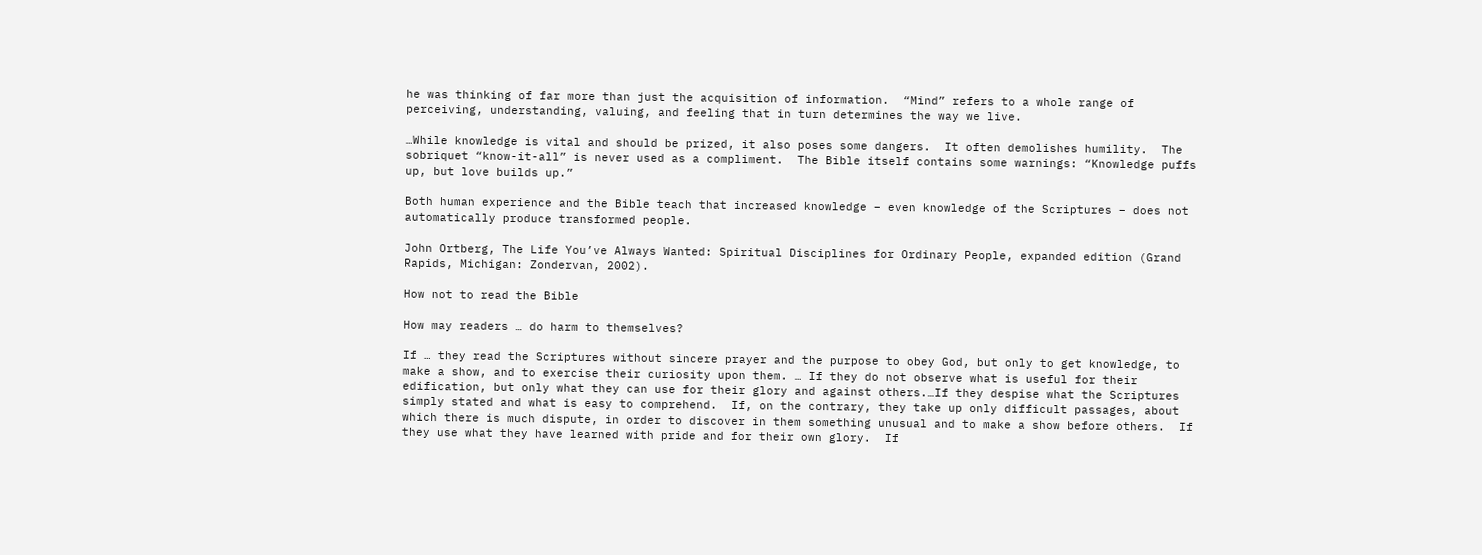he was thinking of far more than just the acquisition of information.  “Mind” refers to a whole range of perceiving, understanding, valuing, and feeling that in turn determines the way we live.

…While knowledge is vital and should be prized, it also poses some dangers.  It often demolishes humility.  The sobriquet “know-it-all” is never used as a compliment.  The Bible itself contains some warnings: “Knowledge puffs up, but love builds up.”

Both human experience and the Bible teach that increased knowledge – even knowledge of the Scriptures – does not automatically produce transformed people.

John Ortberg, The Life You’ve Always Wanted: Spiritual Disciplines for Ordinary People, expanded edition (Grand Rapids, Michigan: Zondervan, 2002).

How not to read the Bible

How may readers … do harm to themselves?

If … they read the Scriptures without sincere prayer and the purpose to obey God, but only to get knowledge, to make a show, and to exercise their curiosity upon them. … If they do not observe what is useful for their edification, but only what they can use for their glory and against others.…If they despise what the Scriptures simply stated and what is easy to comprehend.  If, on the contrary, they take up only difficult passages, about which there is much dispute, in order to discover in them something unusual and to make a show before others.  If they use what they have learned with pride and for their own glory.  If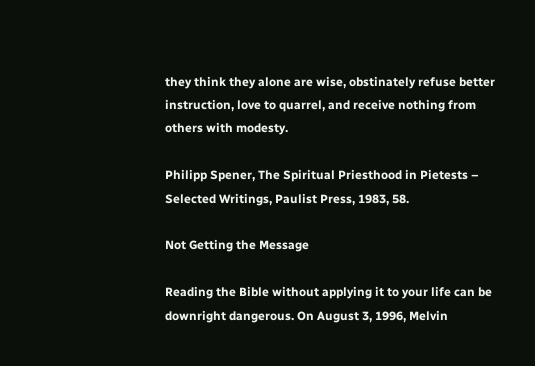they think they alone are wise, obstinately refuse better instruction, love to quarrel, and receive nothing from others with modesty.

Philipp Spener, The Spiritual Priesthood in Pietests – Selected Writings, Paulist Press, 1983, 58.

Not Getting the Message

Reading the Bible without applying it to your life can be downright dangerous. On August 3, 1996, Melvin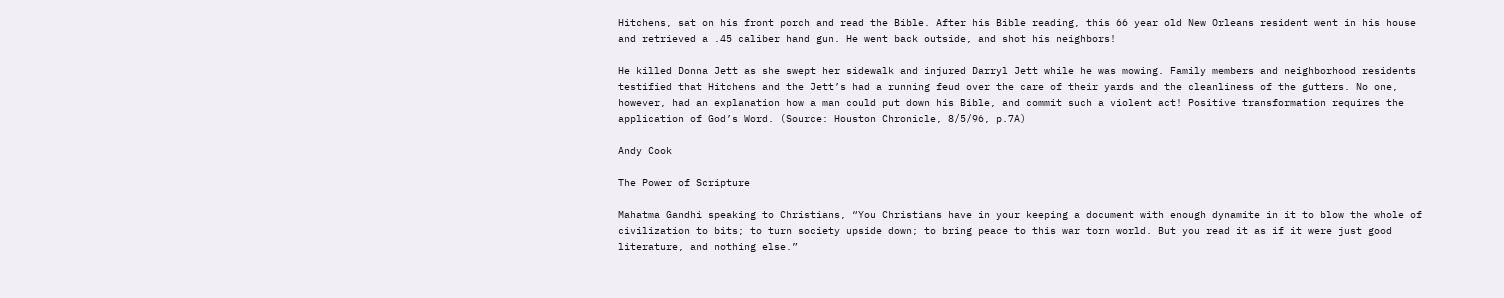Hitchens, sat on his front porch and read the Bible. After his Bible reading, this 66 year old New Orleans resident went in his house and retrieved a .45 caliber hand gun. He went back outside, and shot his neighbors!

He killed Donna Jett as she swept her sidewalk and injured Darryl Jett while he was mowing. Family members and neighborhood residents testified that Hitchens and the Jett’s had a running feud over the care of their yards and the cleanliness of the gutters. No one, however, had an explanation how a man could put down his Bible, and commit such a violent act! Positive transformation requires the application of God’s Word. (Source: Houston Chronicle, 8/5/96, p.7A)

Andy Cook

The Power of Scripture

Mahatma Gandhi speaking to Christians, “You Christians have in your keeping a document with enough dynamite in it to blow the whole of civilization to bits; to turn society upside down; to bring peace to this war torn world. But you read it as if it were just good literature, and nothing else.”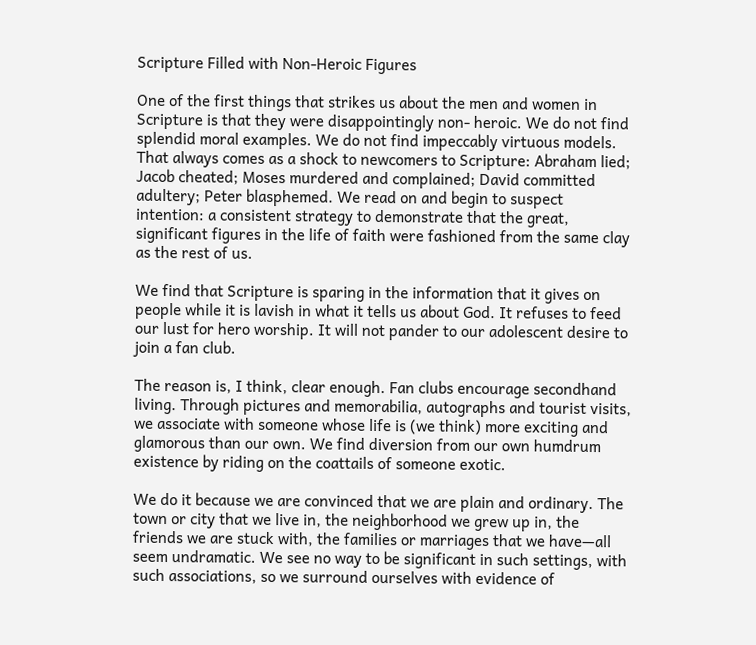Scripture Filled with Non-Heroic Figures

One of the first things that strikes us about the men and women in Scripture is that they were disappointingly non- heroic. We do not find splendid moral examples. We do not find impeccably virtuous models. That always comes as a shock to newcomers to Scripture: Abraham lied; Jacob cheated; Moses murdered and complained; David committed adultery; Peter blasphemed. We read on and begin to suspect intention: a consistent strategy to demonstrate that the great, significant figures in the life of faith were fashioned from the same clay as the rest of us.

We find that Scripture is sparing in the information that it gives on people while it is lavish in what it tells us about God. It refuses to feed our lust for hero worship. It will not pander to our adolescent desire to join a fan club.

The reason is, I think, clear enough. Fan clubs encourage secondhand living. Through pictures and memorabilia, autographs and tourist visits, we associate with someone whose life is (we think) more exciting and glamorous than our own. We find diversion from our own humdrum existence by riding on the coattails of someone exotic.

We do it because we are convinced that we are plain and ordinary. The town or city that we live in, the neighborhood we grew up in, the friends we are stuck with, the families or marriages that we have—all seem undramatic. We see no way to be significant in such settings, with such associations, so we surround ourselves with evidence of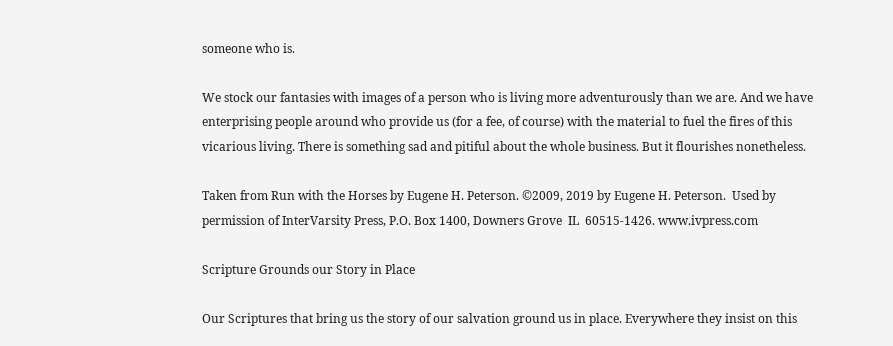someone who is.

We stock our fantasies with images of a person who is living more adventurously than we are. And we have enterprising people around who provide us (for a fee, of course) with the material to fuel the fires of this vicarious living. There is something sad and pitiful about the whole business. But it flourishes nonetheless.

Taken from Run with the Horses by Eugene H. Peterson. ©2009, 2019 by Eugene H. Peterson.  Used by permission of InterVarsity Press, P.O. Box 1400, Downers Grove  IL  60515-1426. www.ivpress.com

Scripture Grounds our Story in Place

Our Scriptures that bring us the story of our salvation ground us in place. Everywhere they insist on this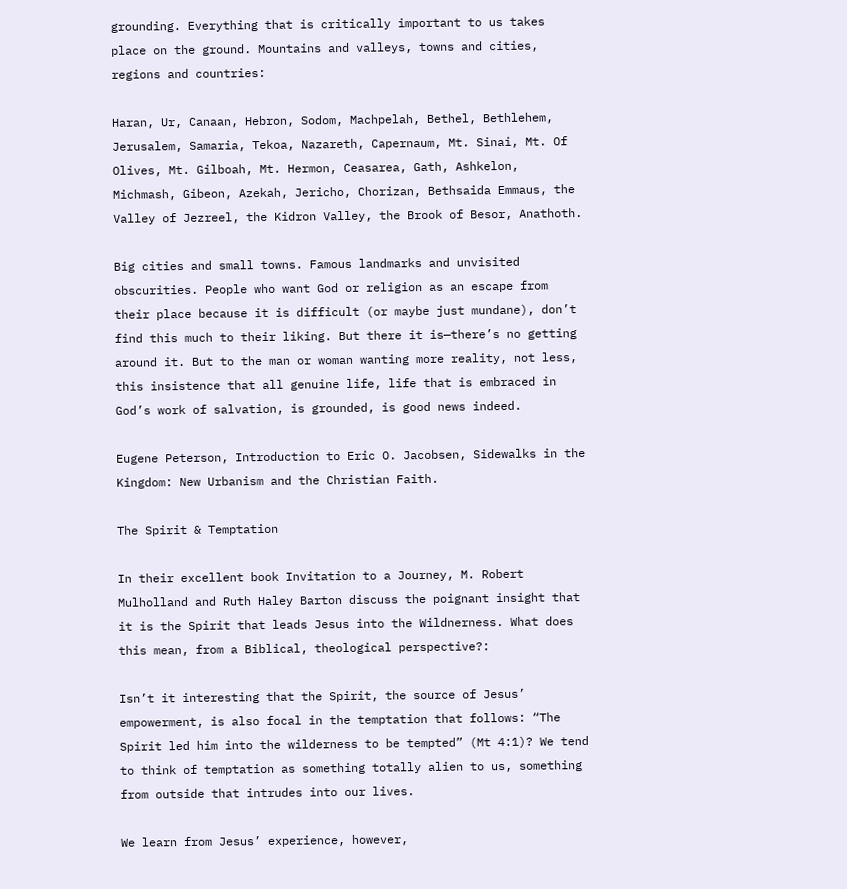grounding. Everything that is critically important to us takes place on the ground. Mountains and valleys, towns and cities, regions and countries:

Haran, Ur, Canaan, Hebron, Sodom, Machpelah, Bethel, Bethlehem, Jerusalem, Samaria, Tekoa, Nazareth, Capernaum, Mt. Sinai, Mt. Of Olives, Mt. Gilboah, Mt. Hermon, Ceasarea, Gath, Ashkelon, Michmash, Gibeon, Azekah, Jericho, Chorizan, Bethsaida Emmaus, the Valley of Jezreel, the Kidron Valley, the Brook of Besor, Anathoth.

Big cities and small towns. Famous landmarks and unvisited obscurities. People who want God or religion as an escape from their place because it is difficult (or maybe just mundane), don’t find this much to their liking. But there it is—there’s no getting around it. But to the man or woman wanting more reality, not less, this insistence that all genuine life, life that is embraced in God’s work of salvation, is grounded, is good news indeed.

Eugene Peterson, Introduction to Eric O. Jacobsen, Sidewalks in the Kingdom: New Urbanism and the Christian Faith.

The Spirit & Temptation

In their excellent book Invitation to a Journey, M. Robert Mulholland and Ruth Haley Barton discuss the poignant insight that it is the Spirit that leads Jesus into the Wildnerness. What does this mean, from a Biblical, theological perspective?:

Isn’t it interesting that the Spirit, the source of Jesus’ empowerment, is also focal in the temptation that follows: “The Spirit led him into the wilderness to be tempted” (Mt 4:1)? We tend to think of temptation as something totally alien to us, something from outside that intrudes into our lives.

We learn from Jesus’ experience, however,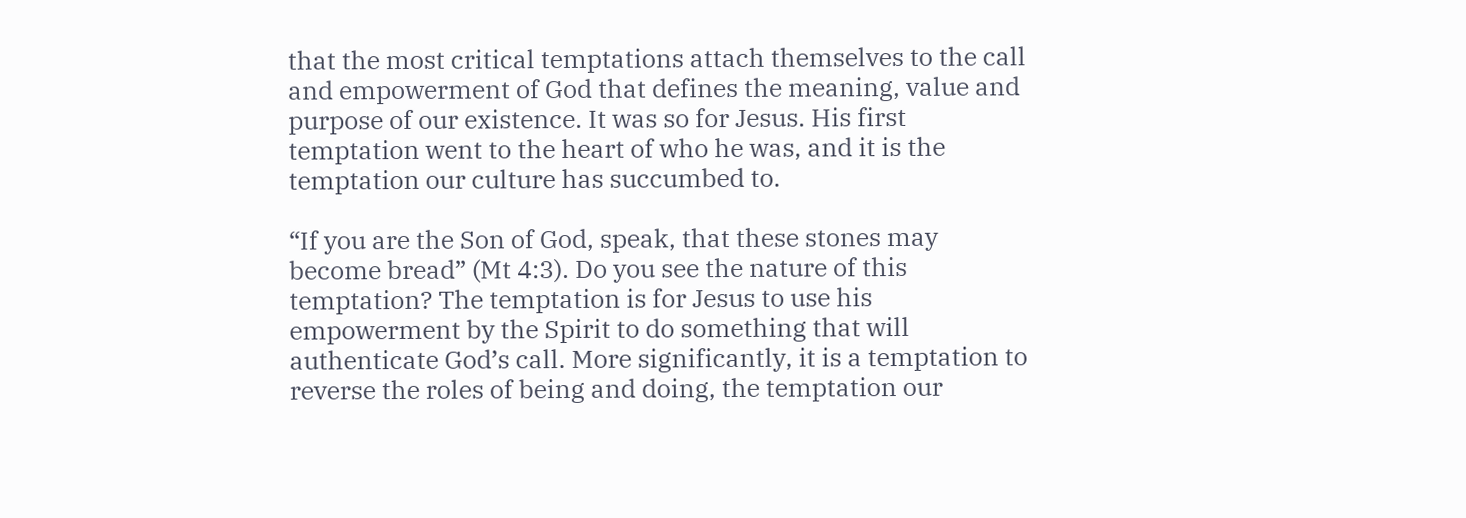that the most critical temptations attach themselves to the call and empowerment of God that defines the meaning, value and purpose of our existence. It was so for Jesus. His first temptation went to the heart of who he was, and it is the temptation our culture has succumbed to.

“If you are the Son of God, speak, that these stones may become bread” (Mt 4:3). Do you see the nature of this temptation? The temptation is for Jesus to use his empowerment by the Spirit to do something that will authenticate God’s call. More significantly, it is a temptation to reverse the roles of being and doing, the temptation our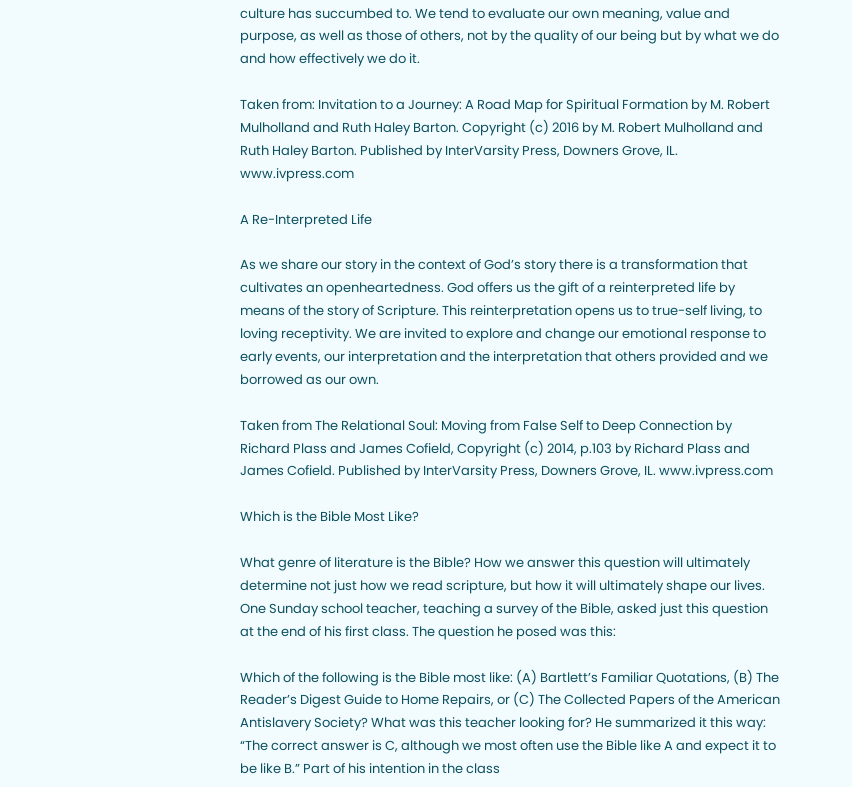culture has succumbed to. We tend to evaluate our own meaning, value and purpose, as well as those of others, not by the quality of our being but by what we do and how effectively we do it.

Taken from: Invitation to a Journey: A Road Map for Spiritual Formation by M. Robert Mulholland and Ruth Haley Barton. Copyright (c) 2016 by M. Robert Mulholland and Ruth Haley Barton. Published by InterVarsity Press, Downers Grove, IL. www.ivpress.com

A Re-Interpreted Life

As we share our story in the context of God’s story there is a transformation that cultivates an openheartedness. God offers us the gift of a reinterpreted life by means of the story of Scripture. This reinterpretation opens us to true-self living, to loving receptivity. We are invited to explore and change our emotional response to early events, our interpretation and the interpretation that others provided and we borrowed as our own.

Taken from The Relational Soul: Moving from False Self to Deep Connection by Richard Plass and James Cofield, Copyright (c) 2014, p.103 by Richard Plass and James Cofield. Published by InterVarsity Press, Downers Grove, IL. www.ivpress.com

Which is the Bible Most Like?

What genre of literature is the Bible? How we answer this question will ultimately determine not just how we read scripture, but how it will ultimately shape our lives. One Sunday school teacher, teaching a survey of the Bible, asked just this question at the end of his first class. The question he posed was this:

Which of the following is the Bible most like: (A) Bartlett’s Familiar Quotations, (B) The Reader’s Digest Guide to Home Repairs, or (C) The Collected Papers of the American Antislavery Society? What was this teacher looking for? He summarized it this way: “The correct answer is C, although we most often use the Bible like A and expect it to be like B.” Part of his intention in the class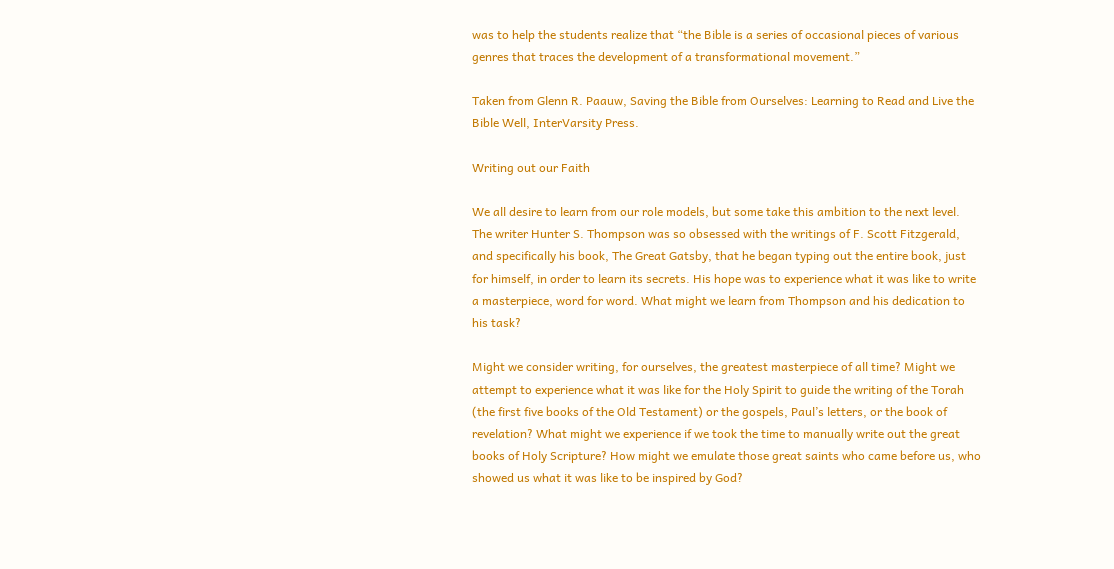was to help the students realize that “the Bible is a series of occasional pieces of various genres that traces the development of a transformational movement.”

Taken from Glenn R. Paauw, Saving the Bible from Ourselves: Learning to Read and Live the Bible Well, InterVarsity Press.

Writing out our Faith

We all desire to learn from our role models, but some take this ambition to the next level. The writer Hunter S. Thompson was so obsessed with the writings of F. Scott Fitzgerald, and specifically his book, The Great Gatsby, that he began typing out the entire book, just for himself, in order to learn its secrets. His hope was to experience what it was like to write a masterpiece, word for word. What might we learn from Thompson and his dedication to his task?

Might we consider writing, for ourselves, the greatest masterpiece of all time? Might we attempt to experience what it was like for the Holy Spirit to guide the writing of the Torah (the first five books of the Old Testament) or the gospels, Paul’s letters, or the book of revelation? What might we experience if we took the time to manually write out the great books of Holy Scripture? How might we emulate those great saints who came before us, who showed us what it was like to be inspired by God?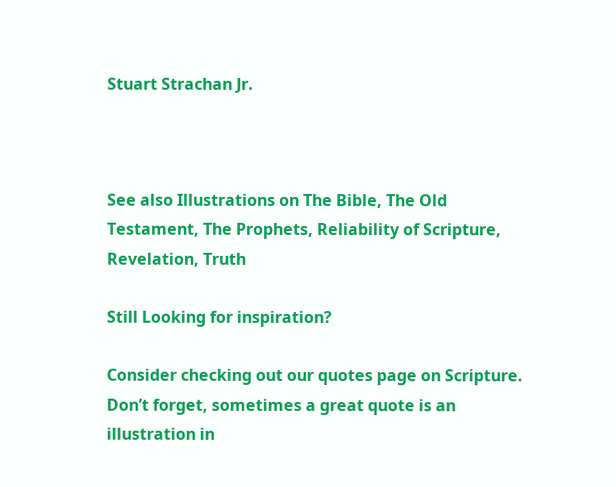Stuart Strachan Jr.



See also Illustrations on The Bible, The Old Testament, The Prophets, Reliability of Scripture, Revelation, Truth

Still Looking for inspiration?

Consider checking out our quotes page on Scripture. Don’t forget, sometimes a great quote is an illustration in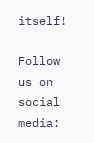itself!

Follow us on social media: